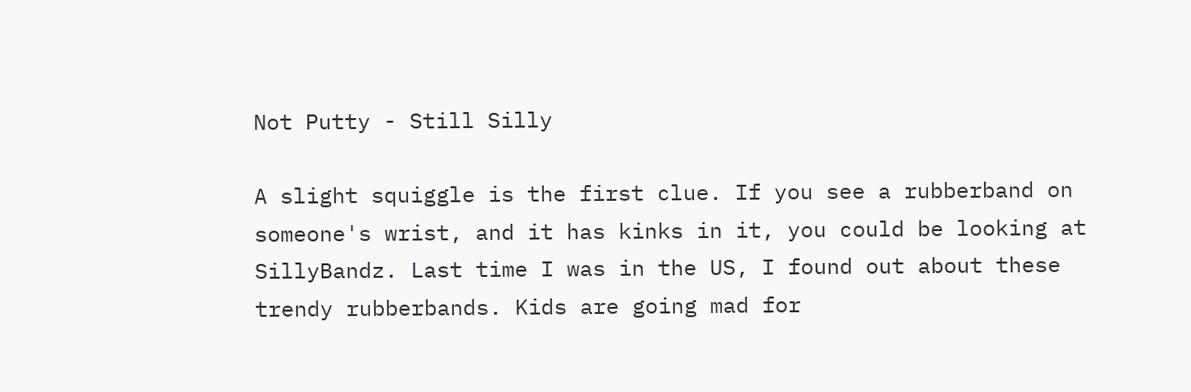Not Putty - Still Silly

A slight squiggle is the first clue. If you see a rubberband on someone's wrist, and it has kinks in it, you could be looking at SillyBandz. Last time I was in the US, I found out about these trendy rubberbands. Kids are going mad for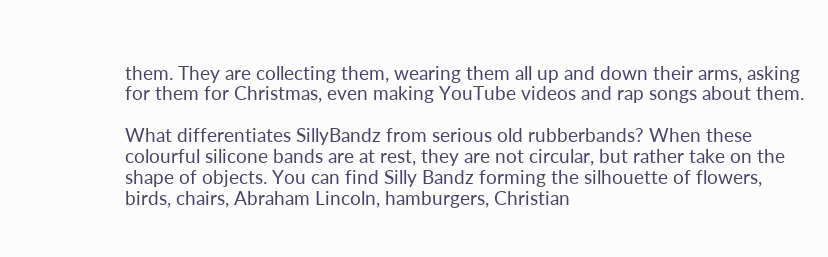them. They are collecting them, wearing them all up and down their arms, asking for them for Christmas, even making YouTube videos and rap songs about them.

What differentiates SillyBandz from serious old rubberbands? When these colourful silicone bands are at rest, they are not circular, but rather take on the shape of objects. You can find Silly Bandz forming the silhouette of flowers, birds, chairs, Abraham Lincoln, hamburgers, Christian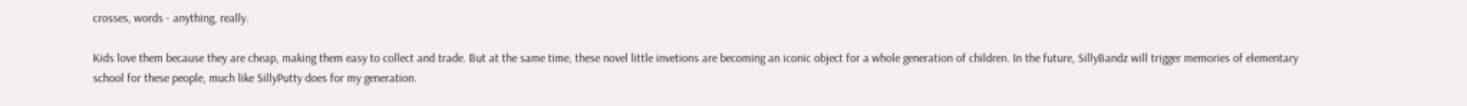crosses, words - anything, really.

Kids love them because they are cheap, making them easy to collect and trade. But at the same time, these novel little invetions are becoming an iconic object for a whole generation of children. In the future, SillyBandz will trigger memories of elementary school for these people, much like SillyPutty does for my generation.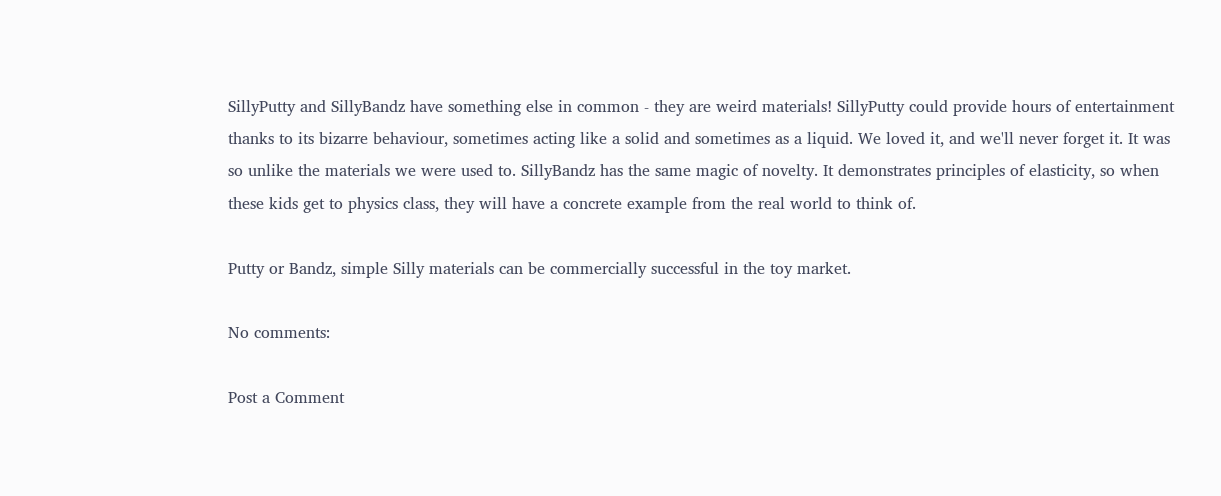SillyPutty and SillyBandz have something else in common - they are weird materials! SillyPutty could provide hours of entertainment thanks to its bizarre behaviour, sometimes acting like a solid and sometimes as a liquid. We loved it, and we'll never forget it. It was so unlike the materials we were used to. SillyBandz has the same magic of novelty. It demonstrates principles of elasticity, so when these kids get to physics class, they will have a concrete example from the real world to think of.

Putty or Bandz, simple Silly materials can be commercially successful in the toy market.

No comments:

Post a Comment